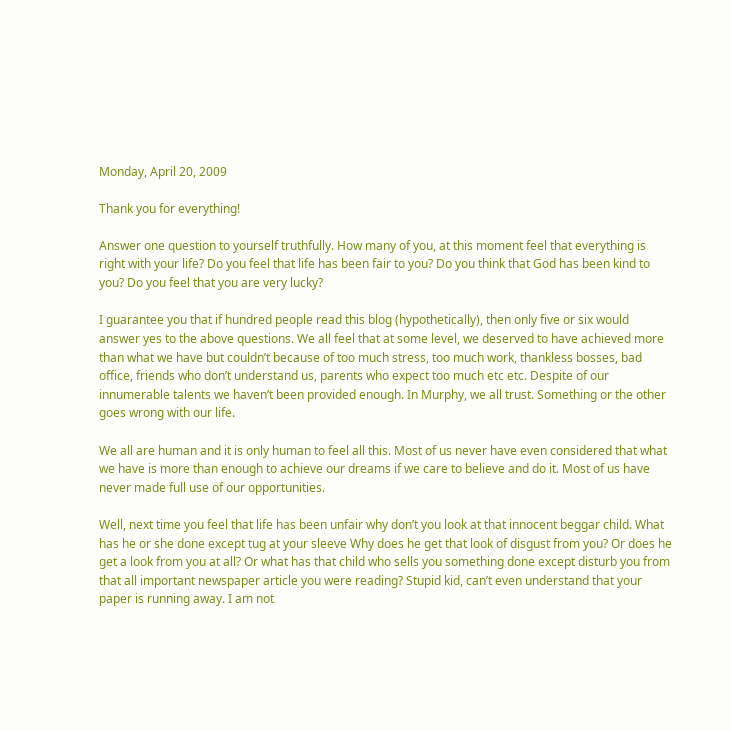Monday, April 20, 2009

Thank you for everything!

Answer one question to yourself truthfully. How many of you, at this moment feel that everything is right with your life? Do you feel that life has been fair to you? Do you think that God has been kind to you? Do you feel that you are very lucky?

I guarantee you that if hundred people read this blog (hypothetically), then only five or six would answer yes to the above questions. We all feel that at some level, we deserved to have achieved more than what we have but couldn’t because of too much stress, too much work, thankless bosses, bad office, friends who don’t understand us, parents who expect too much etc etc. Despite of our innumerable talents we haven’t been provided enough. In Murphy, we all trust. Something or the other goes wrong with our life.

We all are human and it is only human to feel all this. Most of us never have even considered that what we have is more than enough to achieve our dreams if we care to believe and do it. Most of us have never made full use of our opportunities.

Well, next time you feel that life has been unfair why don’t you look at that innocent beggar child. What has he or she done except tug at your sleeve Why does he get that look of disgust from you? Or does he get a look from you at all? Or what has that child who sells you something done except disturb you from that all important newspaper article you were reading? Stupid kid, can’t even understand that your paper is running away. I am not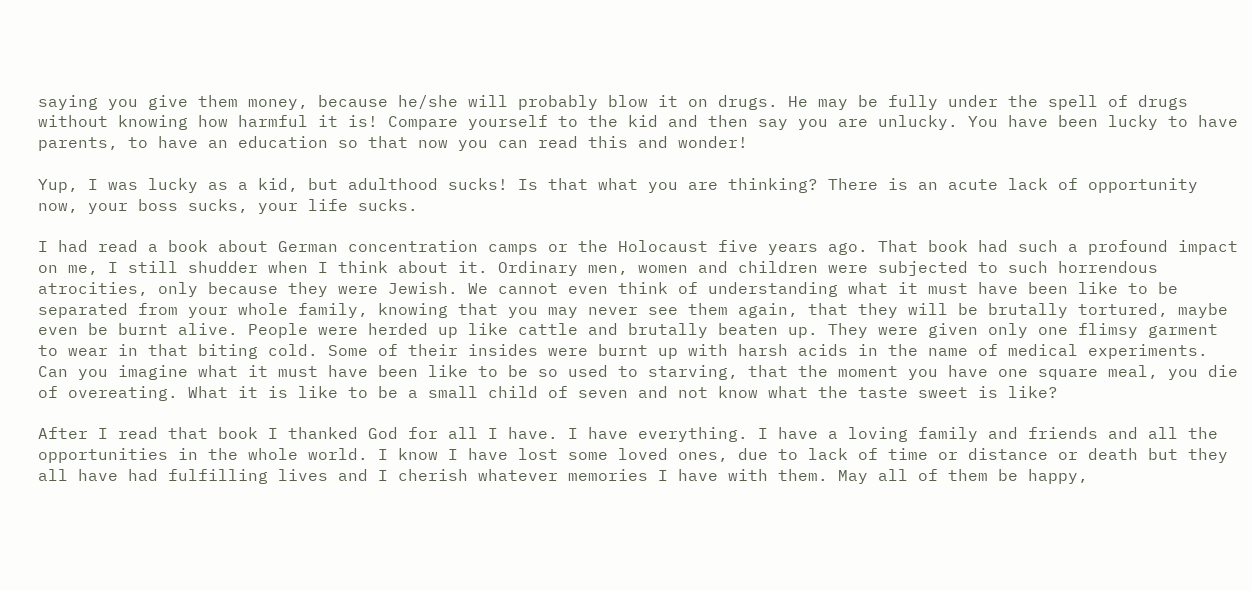saying you give them money, because he/she will probably blow it on drugs. He may be fully under the spell of drugs without knowing how harmful it is! Compare yourself to the kid and then say you are unlucky. You have been lucky to have parents, to have an education so that now you can read this and wonder!

Yup, I was lucky as a kid, but adulthood sucks! Is that what you are thinking? There is an acute lack of opportunity now, your boss sucks, your life sucks.

I had read a book about German concentration camps or the Holocaust five years ago. That book had such a profound impact on me, I still shudder when I think about it. Ordinary men, women and children were subjected to such horrendous atrocities, only because they were Jewish. We cannot even think of understanding what it must have been like to be separated from your whole family, knowing that you may never see them again, that they will be brutally tortured, maybe even be burnt alive. People were herded up like cattle and brutally beaten up. They were given only one flimsy garment to wear in that biting cold. Some of their insides were burnt up with harsh acids in the name of medical experiments. Can you imagine what it must have been like to be so used to starving, that the moment you have one square meal, you die of overeating. What it is like to be a small child of seven and not know what the taste sweet is like?

After I read that book I thanked God for all I have. I have everything. I have a loving family and friends and all the opportunities in the whole world. I know I have lost some loved ones, due to lack of time or distance or death but they all have had fulfilling lives and I cherish whatever memories I have with them. May all of them be happy,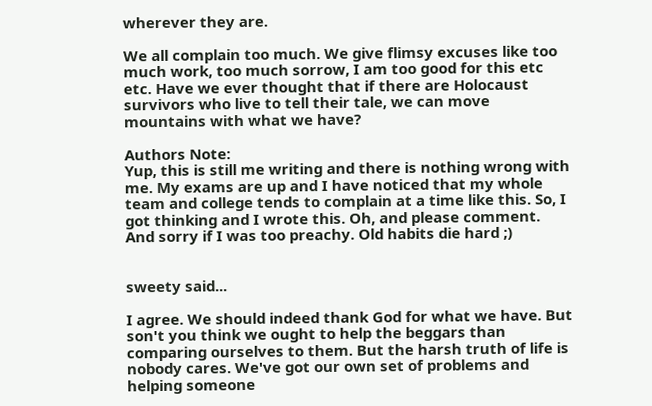wherever they are.

We all complain too much. We give flimsy excuses like too much work, too much sorrow, I am too good for this etc etc. Have we ever thought that if there are Holocaust survivors who live to tell their tale, we can move mountains with what we have?

Authors Note:
Yup, this is still me writing and there is nothing wrong with me. My exams are up and I have noticed that my whole team and college tends to complain at a time like this. So, I got thinking and I wrote this. Oh, and please comment. And sorry if I was too preachy. Old habits die hard ;)


sweety said...

I agree. We should indeed thank God for what we have. But son't you think we ought to help the beggars than comparing ourselves to them. But the harsh truth of life is nobody cares. We've got our own set of problems and helping someone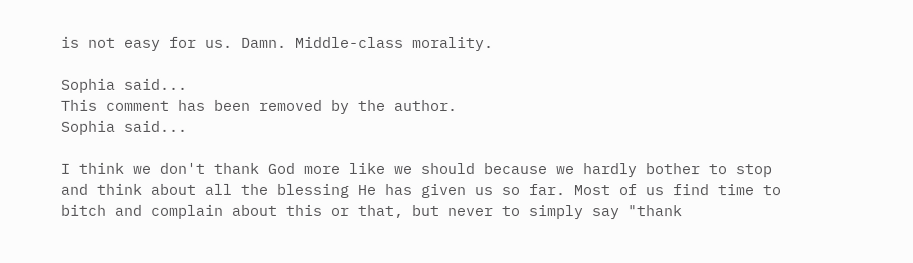is not easy for us. Damn. Middle-class morality.

Sophia said...
This comment has been removed by the author.
Sophia said...

I think we don't thank God more like we should because we hardly bother to stop and think about all the blessing He has given us so far. Most of us find time to bitch and complain about this or that, but never to simply say "thank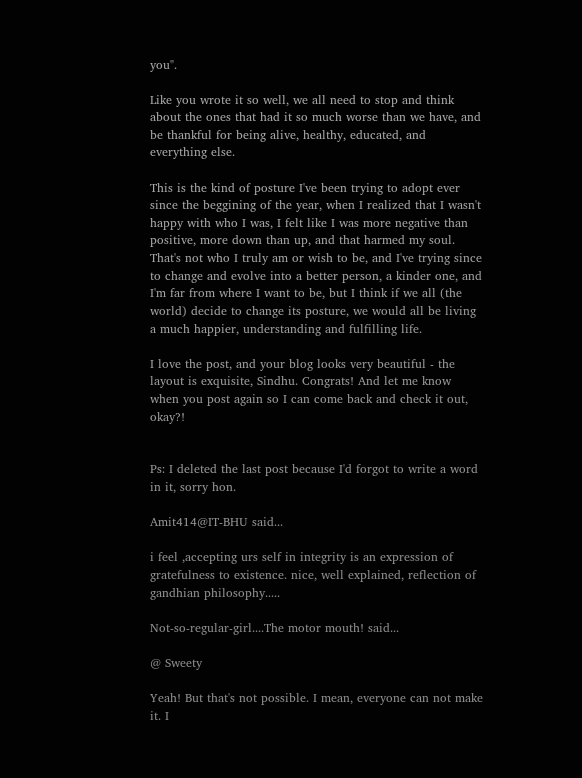you".

Like you wrote it so well, we all need to stop and think about the ones that had it so much worse than we have, and be thankful for being alive, healthy, educated, and everything else.

This is the kind of posture I've been trying to adopt ever since the beggining of the year, when I realized that I wasn't happy with who I was, I felt like I was more negative than positive, more down than up, and that harmed my soul. That's not who I truly am or wish to be, and I've trying since to change and evolve into a better person, a kinder one, and I'm far from where I want to be, but I think if we all (the world) decide to change its posture, we would all be living a much happier, understanding and fulfilling life.

I love the post, and your blog looks very beautiful - the layout is exquisite, Sindhu. Congrats! And let me know when you post again so I can come back and check it out, okay?!


Ps: I deleted the last post because I'd forgot to write a word in it, sorry hon.

Amit414@IT-BHU said...

i feel ,accepting urs self in integrity is an expression of gratefulness to existence. nice, well explained, reflection of gandhian philosophy.....

Not-so-regular-girl....The motor mouth! said...

@ Sweety

Yeah! But that's not possible. I mean, everyone can not make it. I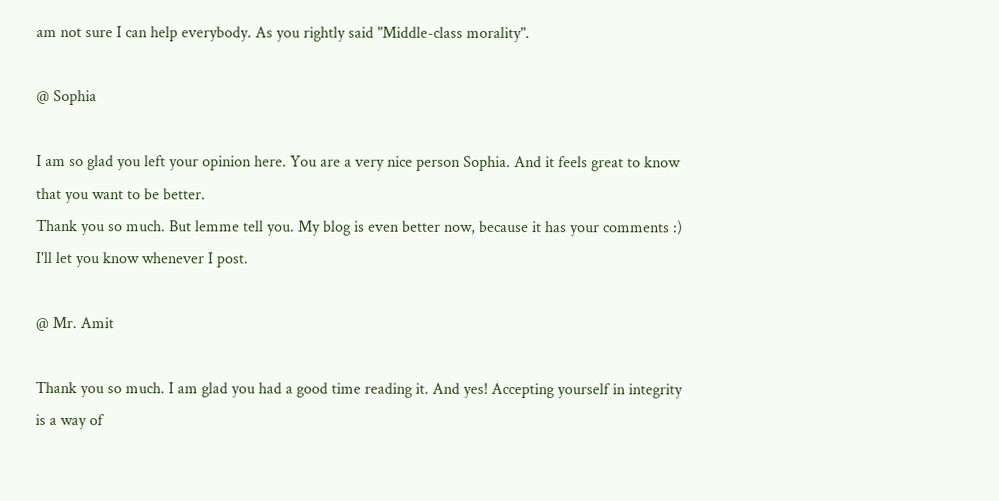am not sure I can help everybody. As you rightly said "Middle-class morality".

@ Sophia

I am so glad you left your opinion here. You are a very nice person Sophia. And it feels great to know that you want to be better.
Thank you so much. But lemme tell you. My blog is even better now, because it has your comments :) I'll let you know whenever I post.

@ Mr. Amit

Thank you so much. I am glad you had a good time reading it. And yes! Accepting yourself in integrity is a way of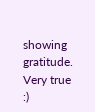showing gratitude. Very true :)